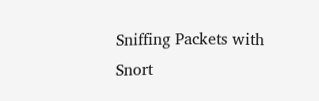Sniffing Packets with Snort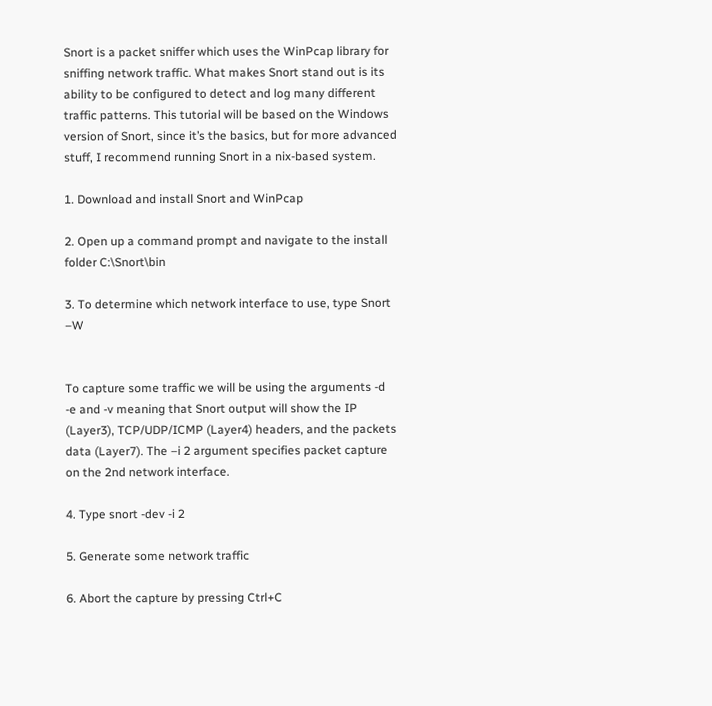Snort is a packet sniffer which uses the WinPcap library for sniffing network traffic. What makes Snort stand out is its ability to be configured to detect and log many different traffic patterns. This tutorial will be based on the Windows version of Snort, since it’s the basics, but for more advanced stuff, I recommend running Snort in a nix-based system.

1. Download and install Snort and WinPcap

2. Open up a command prompt and navigate to the install folder C:\Snort\bin

3. To determine which network interface to use, type Snort –W


To capture some traffic we will be using the arguments -d -e and -v meaning that Snort output will show the IP (Layer3), TCP/UDP/ICMP (Layer4) headers, and the packets data (Layer7). The –i 2 argument specifies packet capture on the 2nd network interface.

4. Type snort -dev -i 2

5. Generate some network traffic

6. Abort the capture by pressing Ctrl+C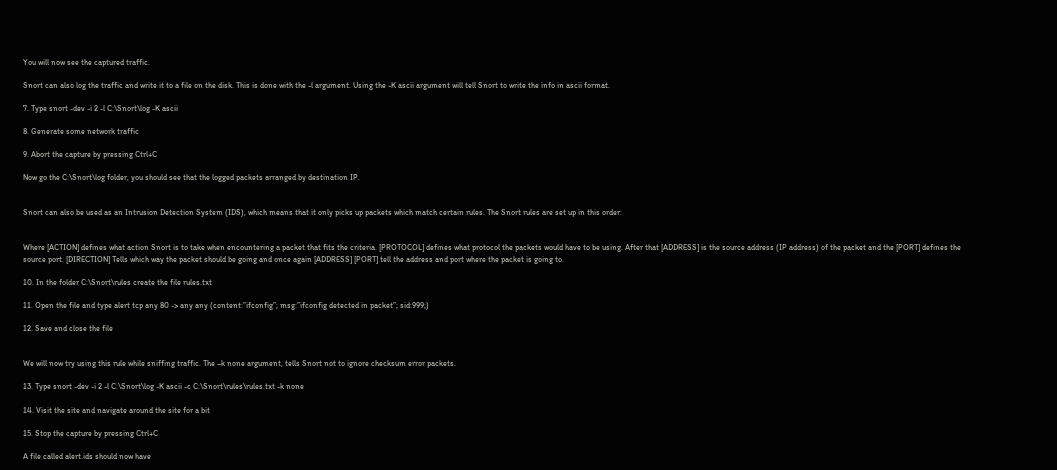You will now see the captured traffic.

Snort can also log the traffic and write it to a file on the disk. This is done with the -l argument. Using the -K ascii argument will tell Snort to write the info in ascii format.

7. Type snort -dev -i 2 -l C:\Snort\log -K ascii

8. Generate some network traffic

9. Abort the capture by pressing Ctrl+C

Now go the C:\Snort\log folder, you should see that the logged packets arranged by destination IP.


Snort can also be used as an Intrusion Detection System (IDS), which means that it only picks up packets which match certain rules. The Snort rules are set up in this order:


Where [ACTION] defines what action Snort is to take when encountering a packet that fits the criteria. [PROTOCOL] defines what protocol the packets would have to be using. After that [ADDRESS] is the source address (IP address) of the packet and the [PORT] defines the source port. [DIRECTION] Tells which way the packet should be going and once again [ADDRESS] [PORT] tell the address and port where the packet is going to.

10. In the folder C:\Snort\rules create the file rules.txt

11. Open the file and type alert tcp any 80 -> any any (content:”ifconfig”; msg:”ifconfig detected in packet”; sid:999;)

12. Save and close the file


We will now try using this rule while sniffing traffic. The –k none argument, tells Snort not to ignore checksum error packets.

13. Type snort -dev -i 2 -l C:\Snort\log -K ascii -c C:\Snort\rules\rules.txt -k none

14. Visit the site and navigate around the site for a bit

15. Stop the capture by pressing Ctrl+C

A file called alert.ids should now have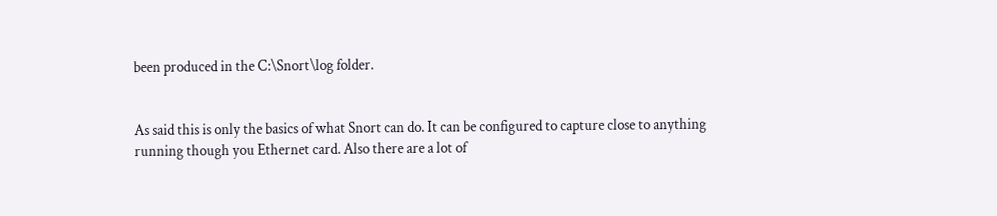been produced in the C:\Snort\log folder.


As said this is only the basics of what Snort can do. It can be configured to capture close to anything running though you Ethernet card. Also there are a lot of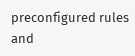preconfigured rules and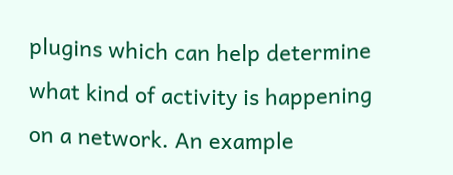plugins which can help determine what kind of activity is happening on a network. An example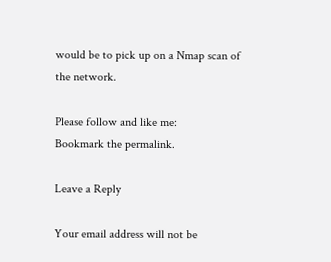would be to pick up on a Nmap scan of the network.

Please follow and like me:
Bookmark the permalink.

Leave a Reply

Your email address will not be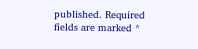published. Required fields are marked *